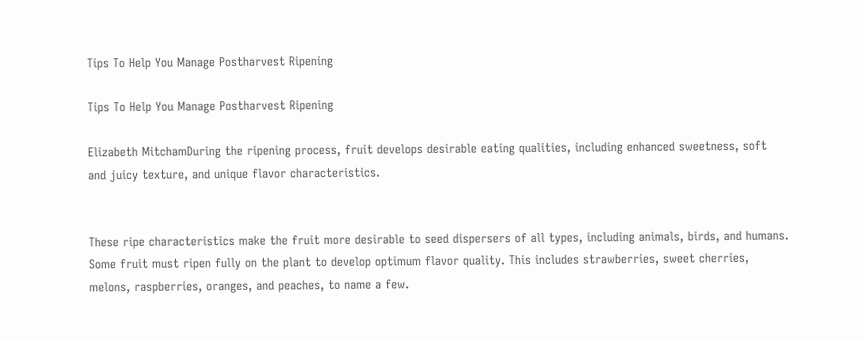Tips To Help You Manage Postharvest Ripening

Tips To Help You Manage Postharvest Ripening

Elizabeth MitchamDuring the ripening process, fruit develops desirable eating qualities, including enhanced sweetness, soft and juicy texture, and unique flavor characteristics.


These ripe characteristics make the fruit more desirable to seed dispersers of all types, including animals, birds, and humans. Some fruit must ripen fully on the plant to develop optimum flavor quality. This includes strawberries, sweet cherries, melons, raspberries, oranges, and peaches, to name a few.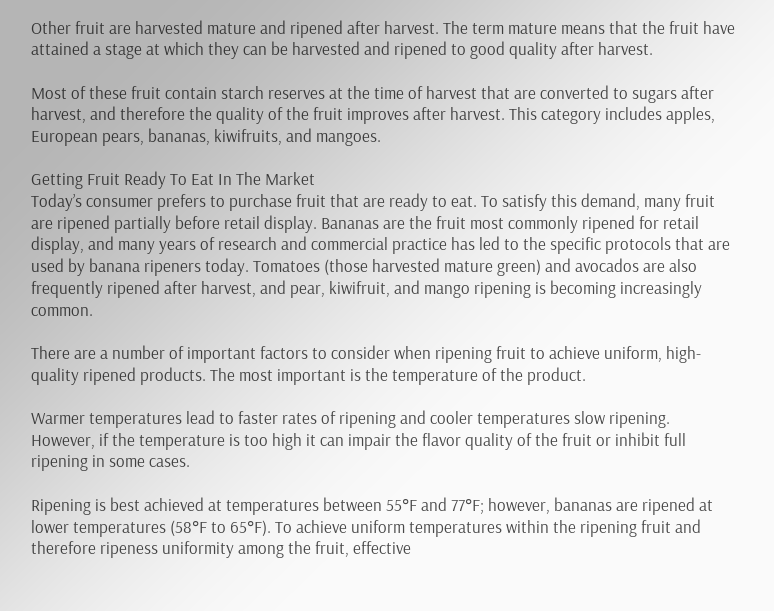Other fruit are harvested mature and ripened after harvest. The term mature means that the fruit have attained a stage at which they can be harvested and ripened to good quality after harvest.

Most of these fruit contain starch reserves at the time of harvest that are converted to sugars after harvest, and therefore the quality of the fruit improves after harvest. This category includes apples, European pears, bananas, kiwifruits, and mangoes.

Getting Fruit Ready To Eat In The Market
Today’s consumer prefers to purchase fruit that are ready to eat. To satisfy this demand, many fruit are ripened partially before retail display. Bananas are the fruit most commonly ripened for retail display, and many years of research and commercial practice has led to the specific protocols that are used by banana ripeners today. Tomatoes (those harvested mature green) and avocados are also frequently ripened after harvest, and pear, kiwifruit, and mango ripening is becoming increasingly common.

There are a number of important factors to consider when ripening fruit to achieve uniform, high-quality ripened products. The most important is the temperature of the product.

Warmer temperatures lead to faster rates of ripening and cooler temperatures slow ripening. However, if the temperature is too high it can impair the flavor quality of the fruit or inhibit full ripening in some cases.

Ripening is best achieved at temperatures between 55°F and 77°F; however, bananas are ripened at lower temperatures (58°F to 65°F). To achieve uniform temperatures within the ripening fruit and therefore ripeness uniformity among the fruit, effective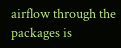airflow through the packages is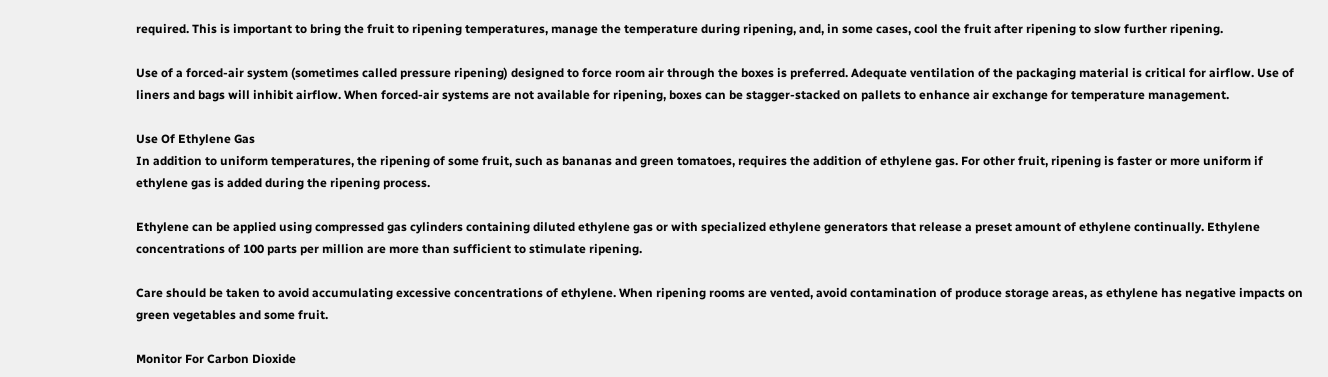required. This is important to bring the fruit to ripening temperatures, manage the temperature during ripening, and, in some cases, cool the fruit after ripening to slow further ripening.

Use of a forced-air system (sometimes called pressure ripening) designed to force room air through the boxes is preferred. Adequate ventilation of the packaging material is critical for airflow. Use of liners and bags will inhibit airflow. When forced-air systems are not available for ripening, boxes can be stagger-stacked on pallets to enhance air exchange for temperature management.

Use Of Ethylene Gas
In addition to uniform temperatures, the ripening of some fruit, such as bananas and green tomatoes, requires the addition of ethylene gas. For other fruit, ripening is faster or more uniform if ethylene gas is added during the ripening process.

Ethylene can be applied using compressed gas cylinders containing diluted ethylene gas or with specialized ethylene generators that release a preset amount of ethylene continually. Ethylene concentrations of 100 parts per million are more than sufficient to stimulate ripening.

Care should be taken to avoid accumulating excessive concentrations of ethylene. When ripening rooms are vented, avoid contamination of produce storage areas, as ethylene has negative impacts on green vegetables and some fruit.

Monitor For Carbon Dioxide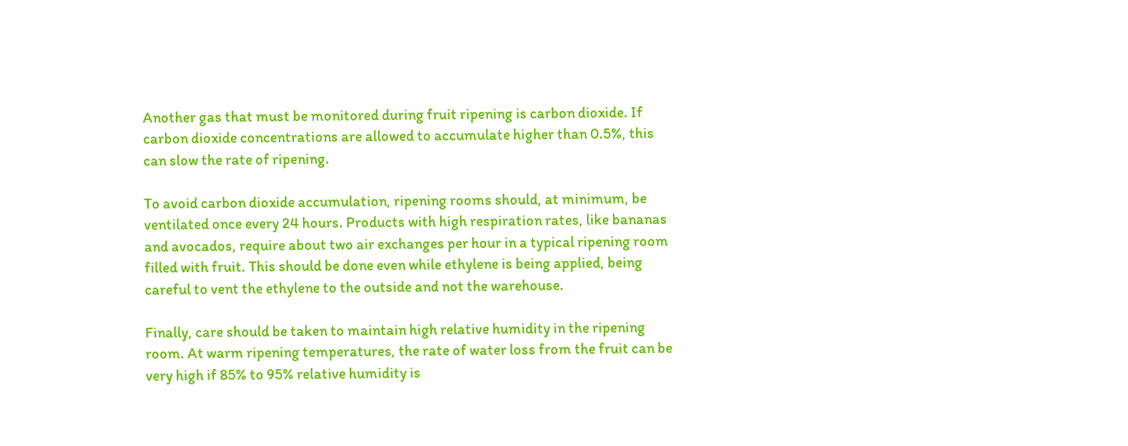Another gas that must be monitored during fruit ripening is carbon dioxide. If carbon dioxide concentrations are allowed to accumulate higher than 0.5%, this can slow the rate of ripening.

To avoid carbon dioxide accumulation, ripening rooms should, at minimum, be ventilated once every 24 hours. Products with high respiration rates, like bananas and avocados, require about two air exchanges per hour in a typical ripening room filled with fruit. This should be done even while ethylene is being applied, being careful to vent the ethylene to the outside and not the warehouse.

Finally, care should be taken to maintain high relative humidity in the ripening room. At warm ripening temperatures, the rate of water loss from the fruit can be very high if 85% to 95% relative humidity is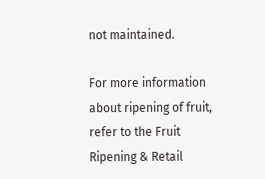not maintained.

For more information about ripening of fruit, refer to the Fruit Ripening & Retail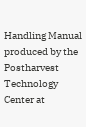Handling Manual produced by the Postharvest Technology Center at